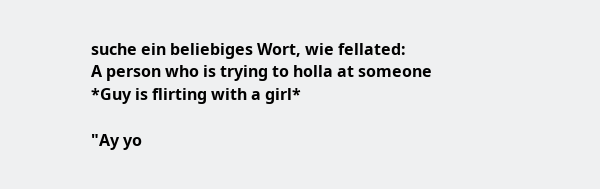suche ein beliebiges Wort, wie fellated:
A person who is trying to holla at someone
*Guy is flirting with a girl*

"Ay yo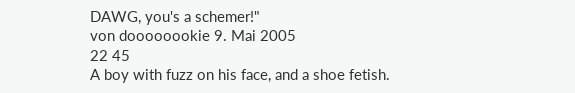DAWG, you's a schemer!"
von doooooookie 9. Mai 2005
22 45
A boy with fuzz on his face, and a shoe fetish.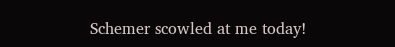Schemer scowled at me today!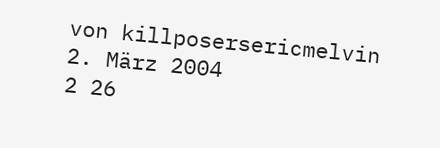von killposersericmelvin 2. März 2004
2 26